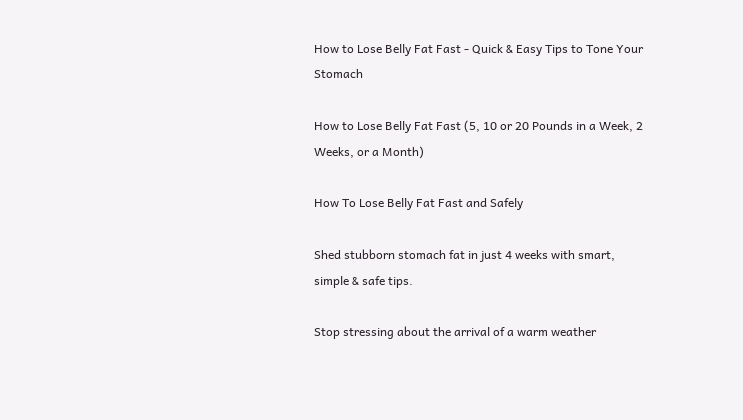How to Lose Belly Fat Fast - Quick & Easy Tips to Tone Your Stomach

How to Lose Belly Fat Fast (5, 10 or 20 Pounds in a Week, 2 Weeks, or a Month)

How To Lose Belly Fat Fast and Safely

Shed stubborn stomach fat in just 4 weeks with smart, simple & safe tips.

Stop stressing about the arrival of a warm weather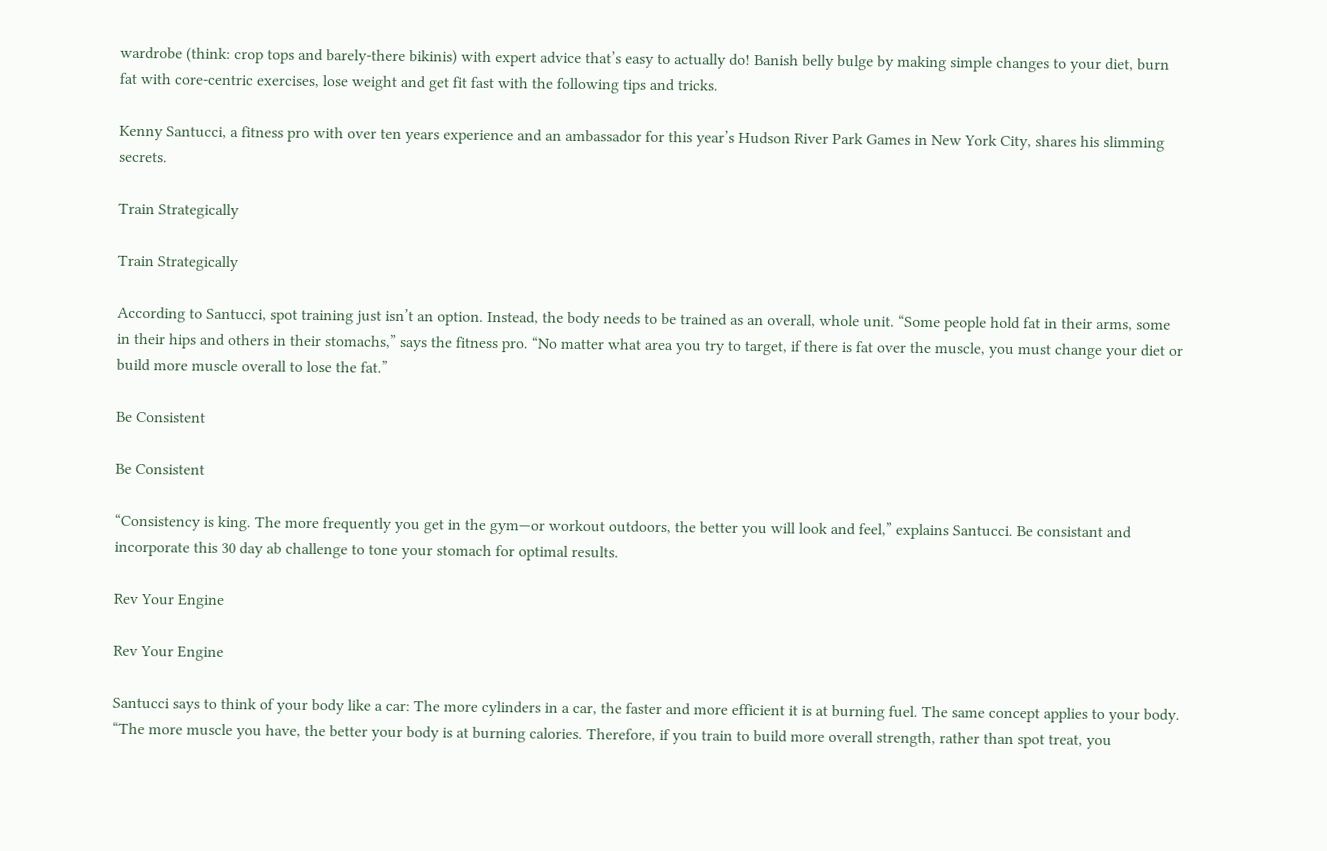wardrobe (think: crop tops and barely-there bikinis) with expert advice that’s easy to actually do! Banish belly bulge by making simple changes to your diet, burn fat with core-centric exercises, lose weight and get fit fast with the following tips and tricks.

Kenny Santucci, a fitness pro with over ten years experience and an ambassador for this year’s Hudson River Park Games in New York City, shares his slimming secrets.

Train Strategically

Train Strategically

According to Santucci, spot training just isn’t an option. Instead, the body needs to be trained as an overall, whole unit. “Some people hold fat in their arms, some in their hips and others in their stomachs,” says the fitness pro. “No matter what area you try to target, if there is fat over the muscle, you must change your diet or build more muscle overall to lose the fat.”

Be Consistent

Be Consistent

“Consistency is king. The more frequently you get in the gym—or workout outdoors, the better you will look and feel,” explains Santucci. Be consistant and incorporate this 30 day ab challenge to tone your stomach for optimal results.

Rev Your Engine

Rev Your Engine

Santucci says to think of your body like a car: The more cylinders in a car, the faster and more efficient it is at burning fuel. The same concept applies to your body. “The more muscle you have, the better your body is at burning calories. Therefore, if you train to build more overall strength, rather than spot treat, you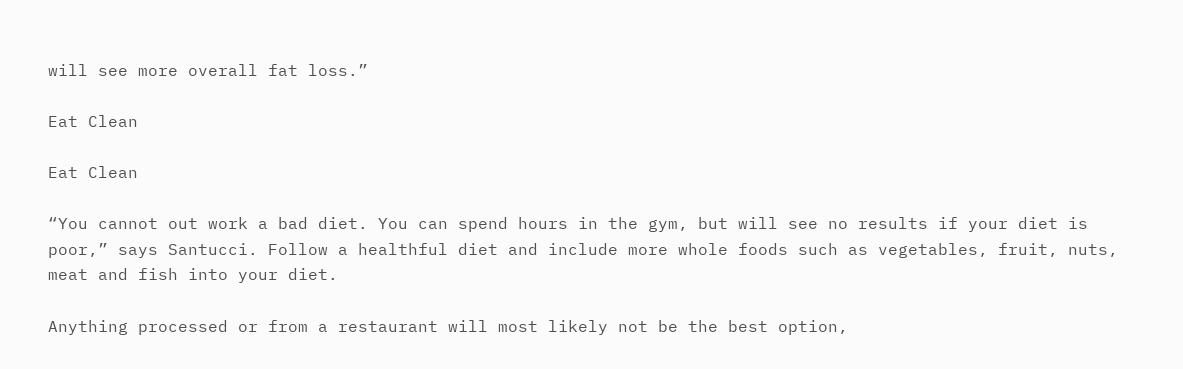will see more overall fat loss.”

Eat Clean

Eat Clean

“You cannot out work a bad diet. You can spend hours in the gym, but will see no results if your diet is poor,” says Santucci. Follow a healthful diet and include more whole foods such as vegetables, fruit, nuts, meat and fish into your diet.

Anything processed or from a restaurant will most likely not be the best option,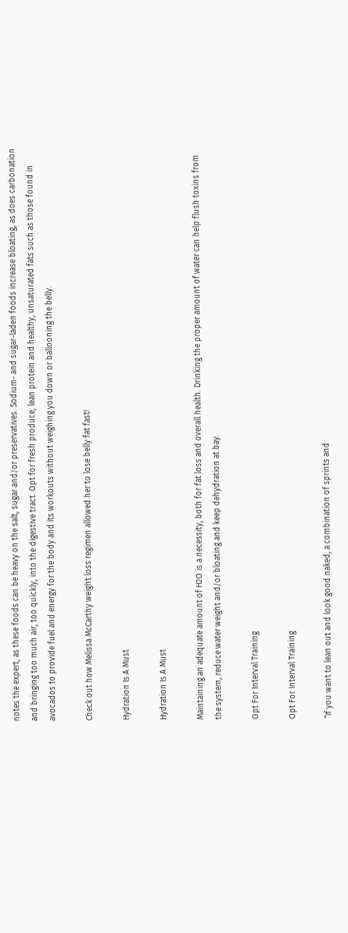notes the expert, as these foods can be heavy on the salt, sugar and/or preservatives. Sodium- and sugar-laden foods increase bloating, as does carbonation and bringing too much air, too quickly, into the digestive tract. Opt for fresh produce, lean protein and healthy, unsaturated fats such as those found in avocados to provide fuel and energy for the body and its workouts without weighing you down or ballooning the belly.

Check out how Melissa McCarthy weight loss regimen allowed her to lose belly fat fast!

Hydration Is A Must

Hydration Is A Must

Maintaining an adequate amount of H2O is a necessity, both for fat loss and overall health. Drinking the proper amount of water can help flush toxins from the system, reduce water weight and/or bloating and keep dehydration at bay.

Opt For Interval Training

Opt For Interval Training

“If you want to lean out and look good naked, a combination of sprints and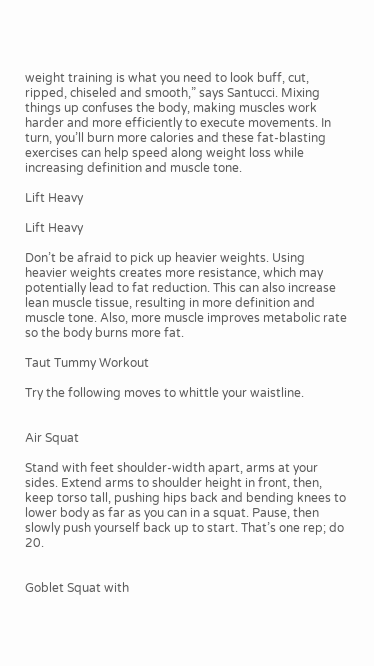weight training is what you need to look buff, cut, ripped, chiseled and smooth,” says Santucci. Mixing things up confuses the body, making muscles work harder and more efficiently to execute movements. In turn, you’ll burn more calories and these fat-blasting exercises can help speed along weight loss while increasing definition and muscle tone.

Lift Heavy

Lift Heavy

Don’t be afraid to pick up heavier weights. Using heavier weights creates more resistance, which may potentially lead to fat reduction. This can also increase lean muscle tissue, resulting in more definition and muscle tone. Also, more muscle improves metabolic rate so the body burns more fat.

Taut Tummy Workout

Try the following moves to whittle your waistline.


Air Squat

Stand with feet shoulder-width apart, arms at your sides. Extend arms to shoulder height in front, then, keep torso tall, pushing hips back and bending knees to lower body as far as you can in a squat. Pause, then slowly push yourself back up to start. That’s one rep; do 20.


Goblet Squat with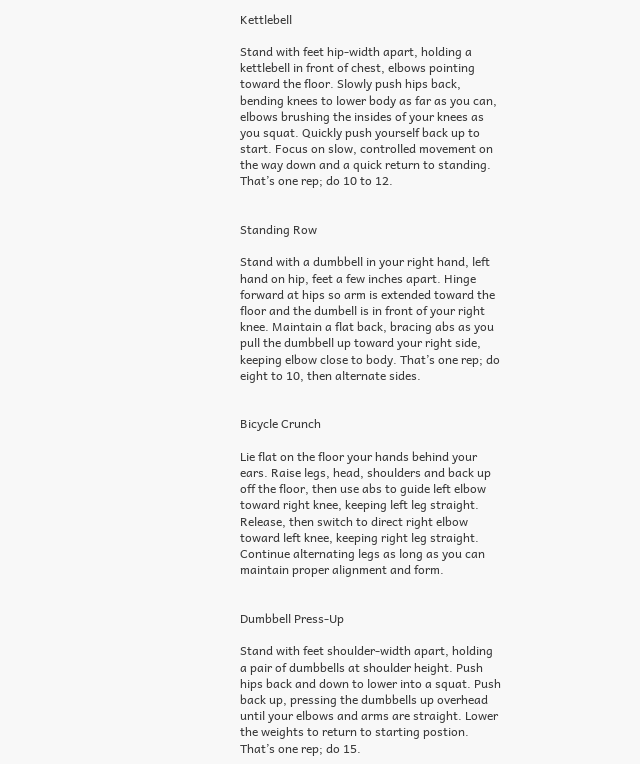Kettlebell

Stand with feet hip-width apart, holding a kettlebell in front of chest, elbows pointing toward the floor. Slowly push hips back, bending knees to lower body as far as you can, elbows brushing the insides of your knees as you squat. Quickly push yourself back up to start. Focus on slow, controlled movement on the way down and a quick return to standing. That’s one rep; do 10 to 12.


Standing Row

Stand with a dumbbell in your right hand, left hand on hip, feet a few inches apart. Hinge forward at hips so arm is extended toward the floor and the dumbell is in front of your right knee. Maintain a flat back, bracing abs as you pull the dumbbell up toward your right side, keeping elbow close to body. That’s one rep; do eight to 10, then alternate sides.


Bicycle Crunch

Lie flat on the floor your hands behind your ears. Raise legs, head, shoulders and back up off the floor, then use abs to guide left elbow toward right knee, keeping left leg straight. Release, then switch to direct right elbow toward left knee, keeping right leg straight. Continue alternating legs as long as you can maintain proper alignment and form.


Dumbbell Press-Up

Stand with feet shoulder-width apart, holding a pair of dumbbells at shoulder height. Push hips back and down to lower into a squat. Push back up, pressing the dumbbells up overhead until your elbows and arms are straight. Lower the weights to return to starting postion. That’s one rep; do 15.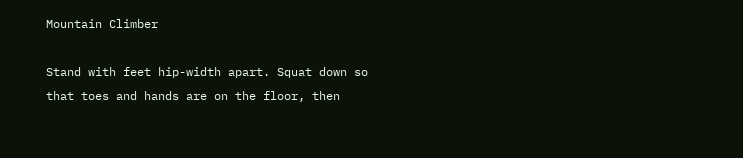Mountain Climber

Stand with feet hip-width apart. Squat down so that toes and hands are on the floor, then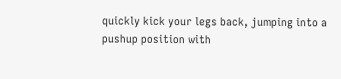quickly kick your legs back, jumping into a pushup position with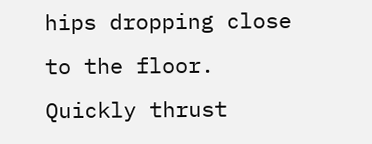hips dropping close to the floor. Quickly thrust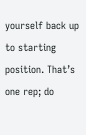yourself back up to starting position. That’s one rep; do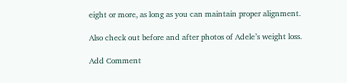eight or more, as long as you can maintain proper alignment.

Also check out before and after photos of Adele’s weight loss.

Add Comment